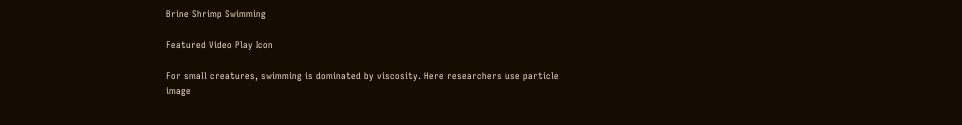Brine Shrimp Swimming

Featured Video Play Icon

For small creatures, swimming is dominated by viscosity. Here researchers use particle image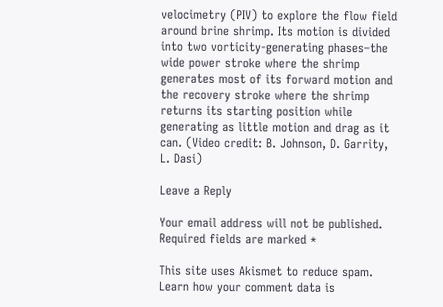velocimetry (PIV) to explore the flow field around brine shrimp. Its motion is divided into two vorticity-generating phases–the wide power stroke where the shrimp generates most of its forward motion and the recovery stroke where the shrimp returns its starting position while generating as little motion and drag as it can. (Video credit: B. Johnson, D. Garrity, L. Dasi)

Leave a Reply

Your email address will not be published. Required fields are marked *

This site uses Akismet to reduce spam. Learn how your comment data is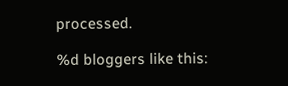processed.

%d bloggers like this: